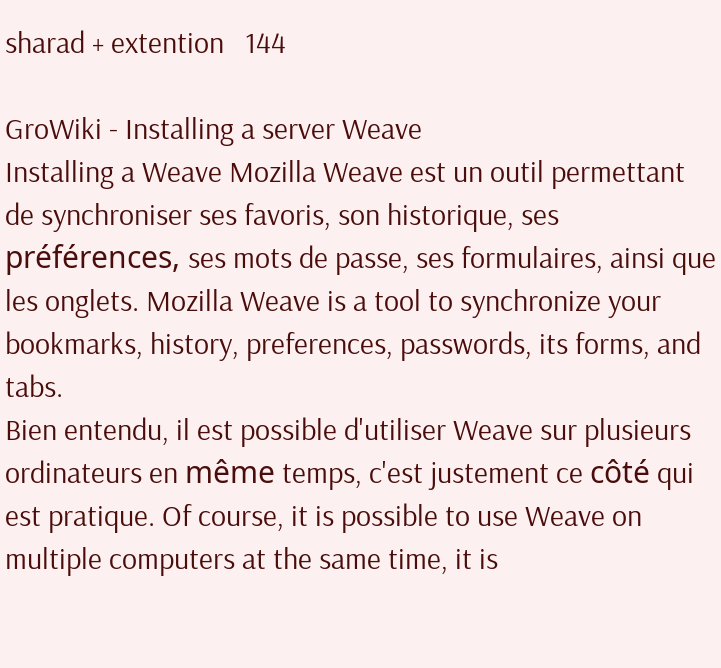sharad + extention   144

GroWiki - Installing a server Weave
Installing a Weave Mozilla Weave est un outil permettant de synchroniser ses favoris, son historique, ses préférences, ses mots de passe, ses formulaires, ainsi que les onglets. Mozilla Weave is a tool to synchronize your bookmarks, history, preferences, passwords, its forms, and tabs.
Bien entendu, il est possible d'utiliser Weave sur plusieurs ordinateurs en même temps, c'est justement ce côté qui est pratique. Of course, it is possible to use Weave on multiple computers at the same time, it is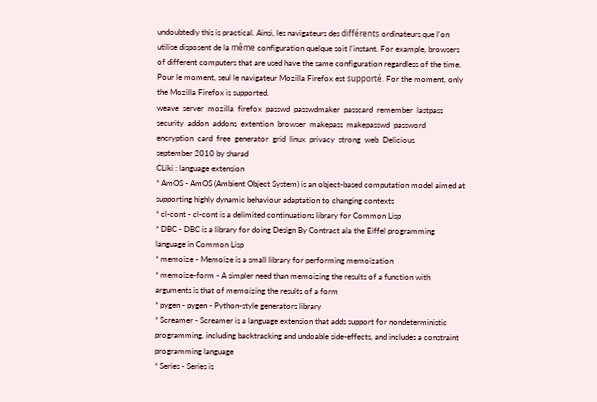undoubtedly this is practical. Ainsi, les navigateurs des différents ordinateurs que l'on utilise disposent de la même configuration quelque soit l'instant. For example, browsers of different computers that are used have the same configuration regardless of the time.
Pour le moment, seul le navigateur Mozilla Firefox est supporté. For the moment, only the Mozilla Firefox is supported.
weave  server  mozilla  firefox  passwd  passwdmaker  passcard  remember  lastpass  security  addon  addons  extention  browser  makepass  makepasswd  password  encryption  card  free  generator  grid  linux  privacy  strong  web  Delicious
september 2010 by sharad
CLiki : language extension
* AmOS - AmOS (Ambient Object System) is an object-based computation model aimed at supporting highly dynamic behaviour adaptation to changing contexts
* cl-cont - cl-cont is a delimited continuations library for Common Lisp
* DBC - DBC is a library for doing Design By Contract ala the Eiffel programming language in Common Lisp
* memoize - Memoize is a small library for performing memoization
* memoize-form - A simpler need than memoizing the results of a function with arguments is that of memoizing the results of a form
* pygen - pygen - Python-style generators library
* Screamer - Screamer is a language extension that adds support for nondeterministic programming, including backtracking and undoable side-effects, and includes a constraint programming language
* Series - Series is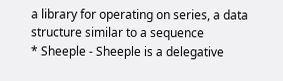a library for operating on series, a data structure similar to a sequence
* Sheeple - Sheeple is a delegative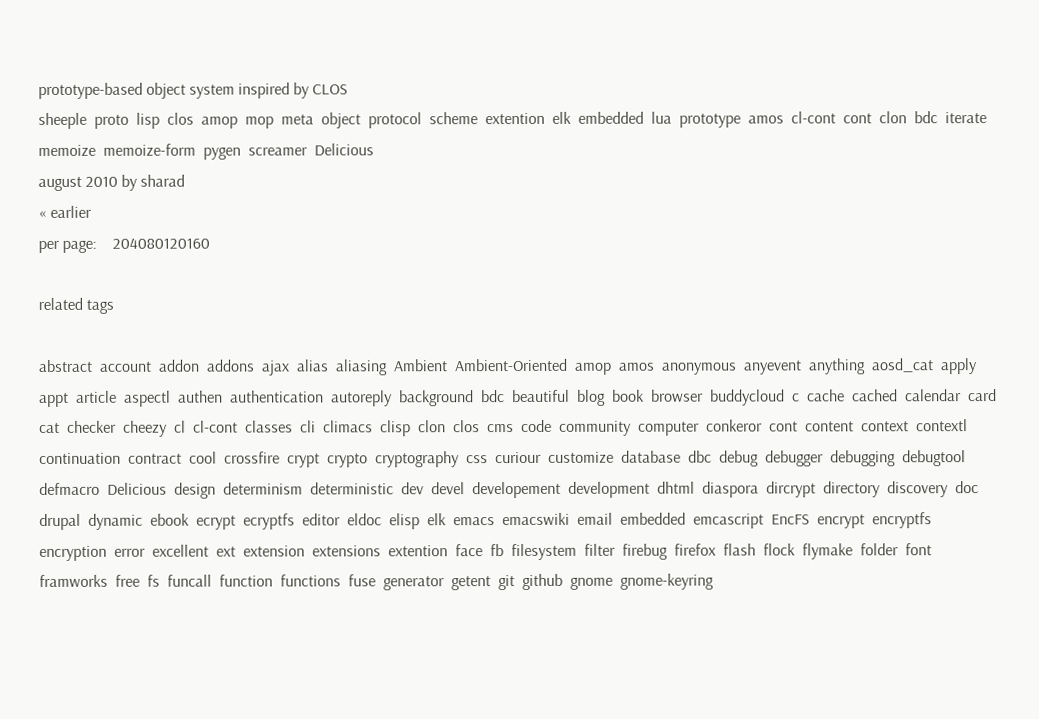prototype-based object system inspired by CLOS
sheeple  proto  lisp  clos  amop  mop  meta  object  protocol  scheme  extention  elk  embedded  lua  prototype  amos  cl-cont  cont  clon  bdc  iterate  memoize  memoize-form  pygen  screamer  Delicious
august 2010 by sharad
« earlier
per page:    204080120160

related tags

abstract  account  addon  addons  ajax  alias  aliasing  Ambient  Ambient-Oriented  amop  amos  anonymous  anyevent  anything  aosd_cat  apply  appt  article  aspectl  authen  authentication  autoreply  background  bdc  beautiful  blog  book  browser  buddycloud  c  cache  cached  calendar  card  cat  checker  cheezy  cl  cl-cont  classes  cli  climacs  clisp  clon  clos  cms  code  community  computer  conkeror  cont  content  context  contextl  continuation  contract  cool  crossfire  crypt  crypto  cryptography  css  curiour  customize  database  dbc  debug  debugger  debugging  debugtool  defmacro  Delicious  design  determinism  deterministic  dev  devel  developement  development  dhtml  diaspora  dircrypt  directory  discovery  doc  drupal  dynamic  ebook  ecrypt  ecryptfs  editor  eldoc  elisp  elk  emacs  emacswiki  email  embedded  emcascript  EncFS  encrypt  encryptfs  encryption  error  excellent  ext  extension  extensions  extention  face  fb  filesystem  filter  firebug  firefox  flash  flock  flymake  folder  font  framworks  free  fs  funcall  function  functions  fuse  generator  getent  git  github  gnome  gnome-keyring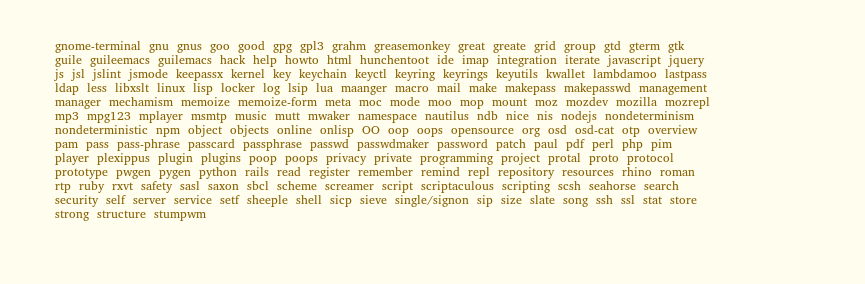gnome-terminal  gnu  gnus  goo  good  gpg  gpl3  grahm  greasemonkey  great  greate  grid  group  gtd  gterm  gtk  guile  guileemacs  guilemacs  hack  help  howto  html  hunchentoot  ide  imap  integration  iterate  javascript  jquery  js  jsl  jslint  jsmode  keepassx  kernel  key  keychain  keyctl  keyring  keyrings  keyutils  kwallet  lambdamoo  lastpass  ldap  less  libxslt  linux  lisp  locker  log  lsip  lua  maanger  macro  mail  make  makepass  makepasswd  management  manager  mechamism  memoize  memoize-form  meta  moc  mode  moo  mop  mount  moz  mozdev  mozilla  mozrepl  mp3  mpg123  mplayer  msmtp  music  mutt  mwaker  namespace  nautilus  ndb  nice  nis  nodejs  nondeterminism  nondeterministic  npm  object  objects  online  onlisp  OO  oop  oops  opensource  org  osd  osd-cat  otp  overview  pam  pass  pass-phrase  passcard  passphrase  passwd  passwdmaker  password  patch  paul  pdf  perl  php  pim  player  plexippus  plugin  plugins  poop  poops  privacy  private  programming  project  protal  proto  protocol  prototype  pwgen  pygen  python  rails  read  register  remember  remind  repl  repository  resources  rhino  roman  rtp  ruby  rxvt  safety  sasl  saxon  sbcl  scheme  screamer  script  scriptaculous  scripting  scsh  seahorse  search  security  self  server  service  setf  sheeple  shell  sicp  sieve  single/signon  sip  size  slate  song  ssh  ssl  stat  store  strong  structure  stumpwm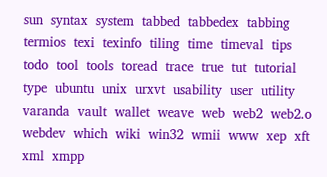sun  syntax  system  tabbed  tabbedex  tabbing  termios  texi  texinfo  tiling  time  timeval  tips  todo  tool  tools  toread  trace  true  tut  tutorial  type  ubuntu  unix  urxvt  usability  user  utility  varanda  vault  wallet  weave  web  web2  web2.o  webdev  which  wiki  win32  wmii  www  xep  xft  xml  xmpp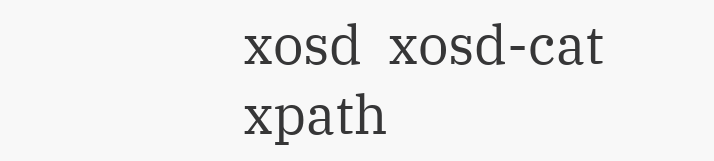xosd  xosd-cat  xpath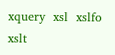xquery  xsl  xslfo  xslt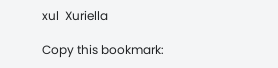xul  Xuriella

Copy this bookmark: